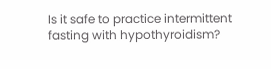Is it safe to practice intermittent fasting with hypothyroidism?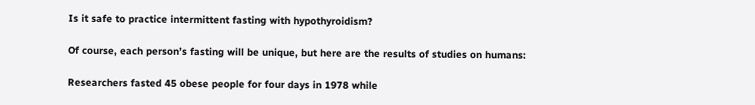Is it safe to practice intermittent fasting with hypothyroidism?

Of course, each person’s fasting will be unique, but here are the results of studies on humans:

Researchers fasted 45 obese people for four days in 1978 while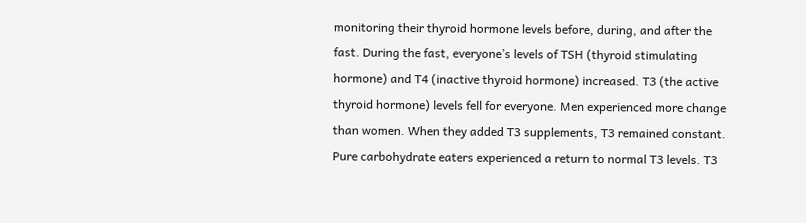monitoring their thyroid hormone levels before, during, and after the fast. During the fast, everyone’s levels of TSH (thyroid stimulating hormone) and T4 (inactive thyroid hormone) increased. T3 (the active thyroid hormone) levels fell for everyone. Men experienced more change than women. When they added T3 supplements, T3 remained constant. Pure carbohydrate eaters experienced a return to normal T3 levels. T3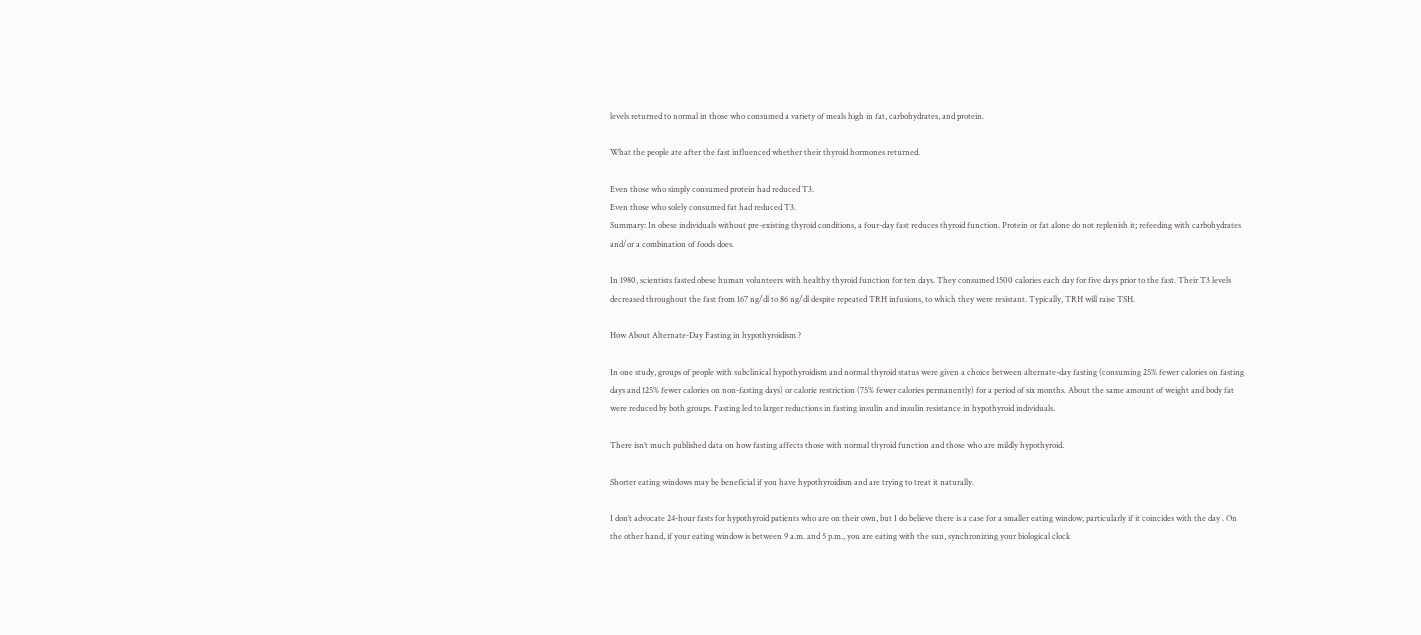levels returned to normal in those who consumed a variety of meals high in fat, carbohydrates, and protein.

What the people ate after the fast influenced whether their thyroid hormones returned.

Even those who simply consumed protein had reduced T3.
Even those who solely consumed fat had reduced T3.
Summary: In obese individuals without pre-existing thyroid conditions, a four-day fast reduces thyroid function. Protein or fat alone do not replenish it; refeeding with carbohydrates and/or a combination of foods does.

In 1980, scientists fasted obese human volunteers with healthy thyroid function for ten days. They consumed 1500 calories each day for five days prior to the fast. Their T3 levels decreased throughout the fast from 167 ng/dl to 86 ng/dl despite repeated TRH infusions, to which they were resistant. Typically, TRH will raise TSH.

How About Alternate-Day Fasting in hypothyroidism ?

In one study, groups of people with subclinical hypothyroidism and normal thyroid status were given a choice between alternate-day fasting (consuming 25% fewer calories on fasting days and 125% fewer calories on non-fasting days) or calorie restriction (75% fewer calories permanently) for a period of six months. About the same amount of weight and body fat were reduced by both groups. Fasting led to larger reductions in fasting insulin and insulin resistance in hypothyroid individuals.

There isn’t much published data on how fasting affects those with normal thyroid function and those who are mildly hypothyroid.

Shorter eating windows may be beneficial if you have hypothyroidism and are trying to treat it naturally.

I don’t advocate 24-hour fasts for hypothyroid patients who are on their own, but I do believe there is a case for a smaller eating window, particularly if it coincides with the day . On the other hand, if your eating window is between 9 a.m. and 5 p.m., you are eating with the sun, synchronizing your biological clock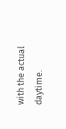with the actual daytime.